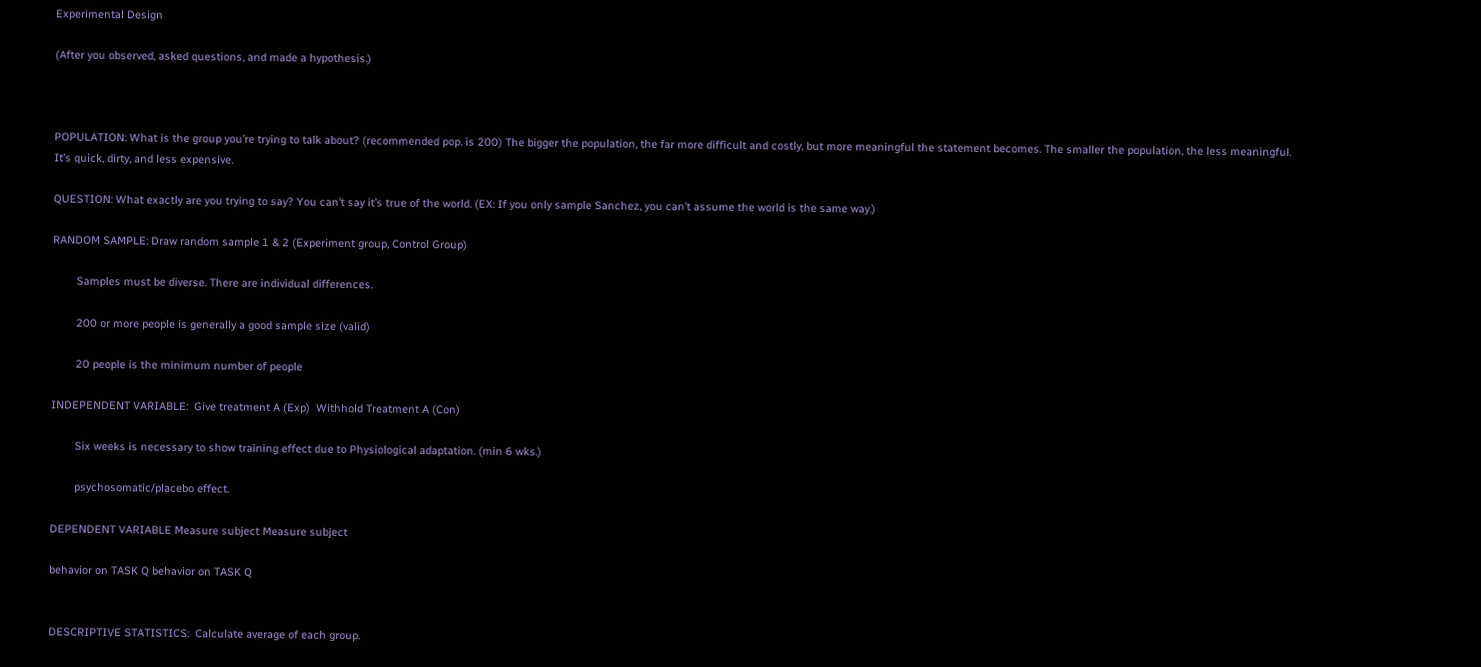Experimental Design

(After you observed, asked questions, and made a hypothesis.)



POPULATION: What is the group you’re trying to talk about? (recommended pop. is 200) The bigger the population, the far more difficult and costly, but more meaningful the statement becomes. The smaller the population, the less meaningful. It’s quick, dirty, and less expensive.

QUESTION: What exactly are you trying to say? You can’t say it’s true of the world. (EX: If you only sample Sanchez, you can’t assume the world is the same way.)

RANDOM SAMPLE: Draw random sample 1 & 2 (Experiment group, Control Group)

        Samples must be diverse. There are individual differences.

        200 or more people is generally a good sample size (valid)

        20 people is the minimum number of people

INDEPENDENT VARIABLE:  Give treatment A (Exp)  Withhold Treatment A (Con)

        Six weeks is necessary to show training effect due to Physiological adaptation. (min 6 wks.)

        psychosomatic/placebo effect.

DEPENDENT VARIABLE Measure subject Measure subject

behavior on TASK Q behavior on TASK Q


DESCRIPTIVE STATISTICS:  Calculate average of each group.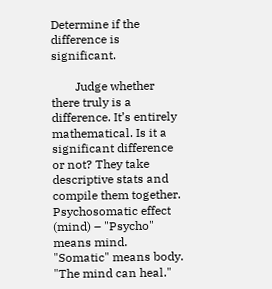Determine if the difference is significant.

        Judge whether there truly is a difference. It’s entirely mathematical. Is it a significant difference or not? They take descriptive stats and compile them together. Psychosomatic effect (mind) – "Psycho" means mind. "Somatic" means body. "The mind can heal."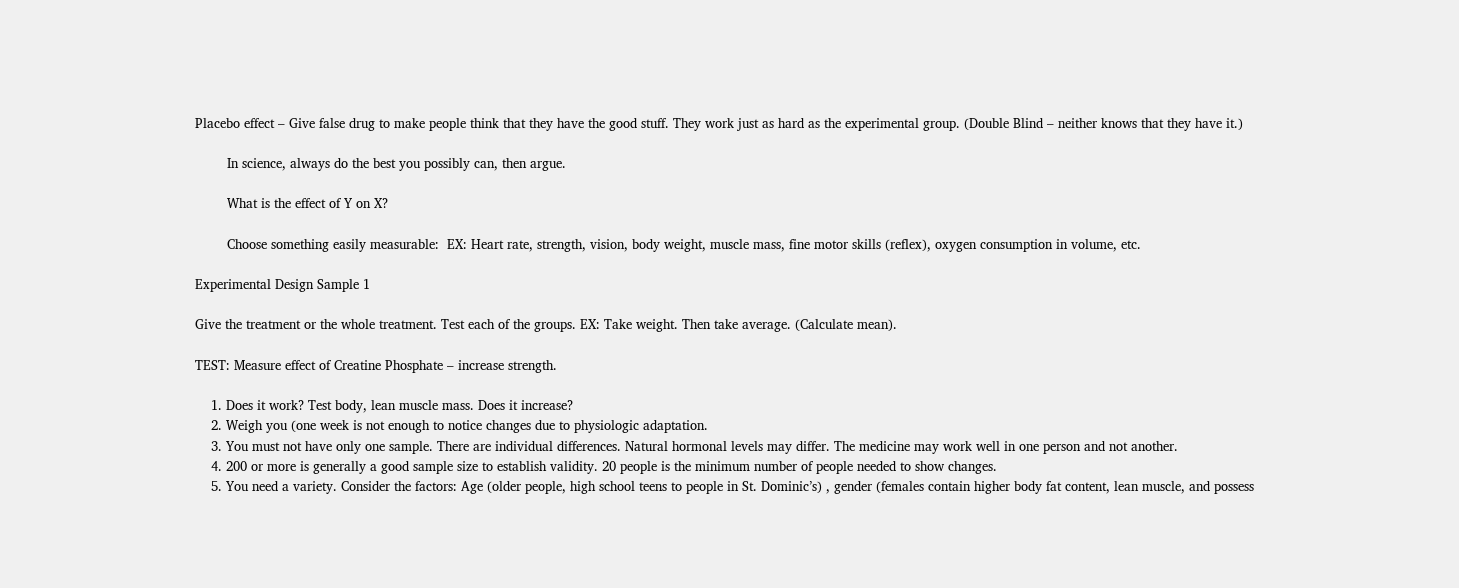Placebo effect – Give false drug to make people think that they have the good stuff. They work just as hard as the experimental group. (Double Blind – neither knows that they have it.)

        In science, always do the best you possibly can, then argue.

        What is the effect of Y on X?

        Choose something easily measurable:  EX: Heart rate, strength, vision, body weight, muscle mass, fine motor skills (reflex), oxygen consumption in volume, etc.

Experimental Design Sample 1

Give the treatment or the whole treatment. Test each of the groups. EX: Take weight. Then take average. (Calculate mean).

TEST: Measure effect of Creatine Phosphate – increase strength.

    1. Does it work? Test body, lean muscle mass. Does it increase?
    2. Weigh you (one week is not enough to notice changes due to physiologic adaptation.
    3. You must not have only one sample. There are individual differences. Natural hormonal levels may differ. The medicine may work well in one person and not another.
    4. 200 or more is generally a good sample size to establish validity. 20 people is the minimum number of people needed to show changes.
    5. You need a variety. Consider the factors: Age (older people, high school teens to people in St. Dominic’s) , gender (females contain higher body fat content, lean muscle, and possess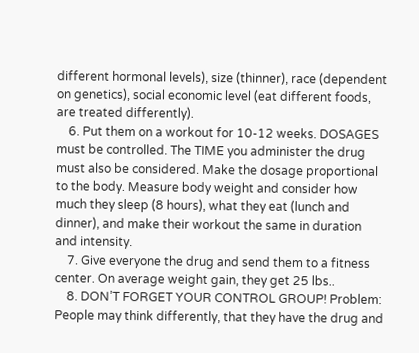different hormonal levels), size (thinner), race (dependent on genetics), social economic level (eat different foods, are treated differently).
    6. Put them on a workout for 10-12 weeks. DOSAGES must be controlled. The TIME you administer the drug must also be considered. Make the dosage proportional to the body. Measure body weight and consider how much they sleep (8 hours), what they eat (lunch and dinner), and make their workout the same in duration and intensity.
    7. Give everyone the drug and send them to a fitness center. On average weight gain, they get 25 lbs..
    8. DON’T FORGET YOUR CONTROL GROUP! Problem: People may think differently, that they have the drug and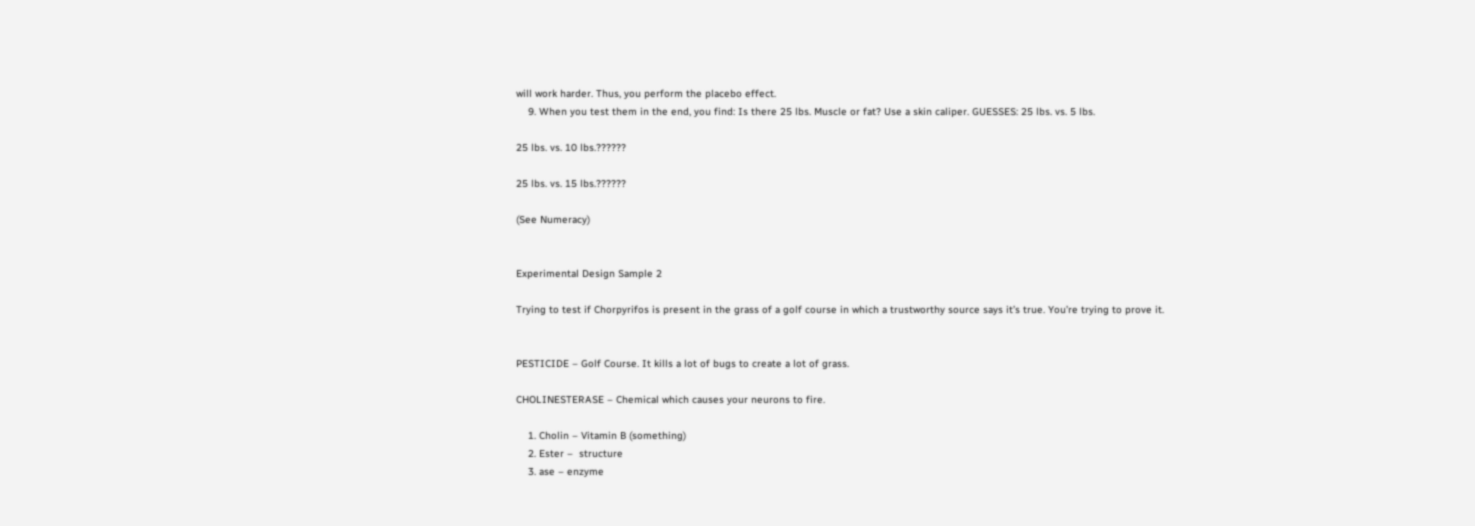will work harder. Thus, you perform the placebo effect.
    9. When you test them in the end, you find: Is there 25 lbs. Muscle or fat? Use a skin caliper. GUESSES: 25 lbs. vs. 5 lbs.

25 lbs. vs. 10 lbs.??????

25 lbs. vs. 15 lbs.??????

(See Numeracy)


Experimental Design Sample 2

Trying to test if Chorpyrifos is present in the grass of a golf course in which a trustworthy source says it’s true. You’re trying to prove it.


PESTICIDE – Golf Course. It kills a lot of bugs to create a lot of grass.

CHOLINESTERASE – Chemical which causes your neurons to fire.

    1. Cholin – Vitamin B (something)
    2. Ester –  structure
    3. ase – enzyme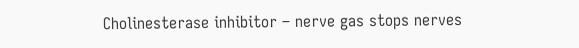Cholinesterase inhibitor – nerve gas stops nerves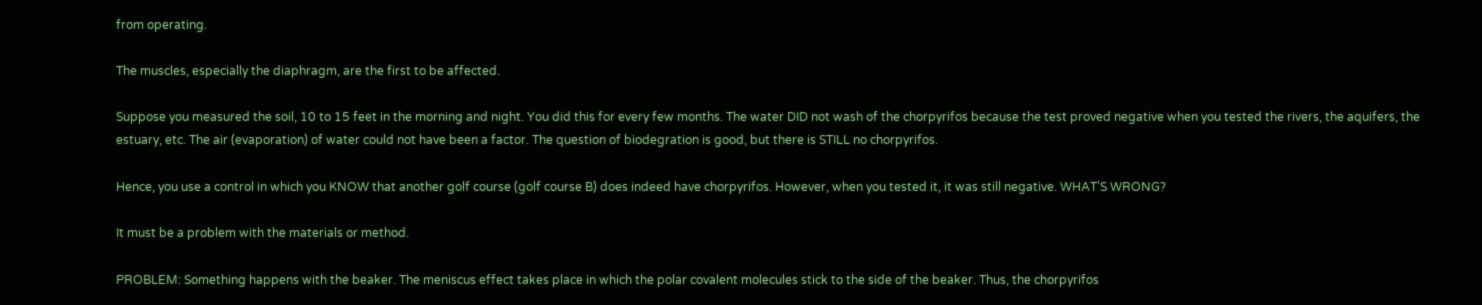from operating.

The muscles, especially the diaphragm, are the first to be affected.

Suppose you measured the soil, 10 to 15 feet in the morning and night. You did this for every few months. The water DID not wash of the chorpyrifos because the test proved negative when you tested the rivers, the aquifers, the estuary, etc. The air (evaporation) of water could not have been a factor. The question of biodegration is good, but there is STILL no chorpyrifos.

Hence, you use a control in which you KNOW that another golf course (golf course B) does indeed have chorpyrifos. However, when you tested it, it was still negative. WHAT’S WRONG?

It must be a problem with the materials or method.

PROBLEM: Something happens with the beaker. The meniscus effect takes place in which the polar covalent molecules stick to the side of the beaker. Thus, the chorpyrifos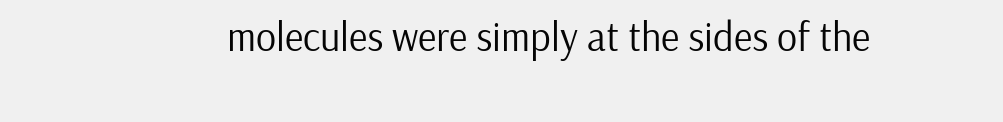molecules were simply at the sides of the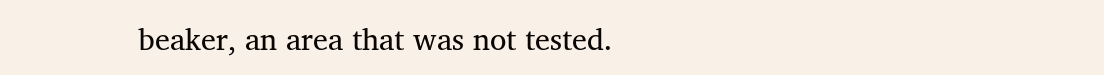beaker, an area that was not tested.